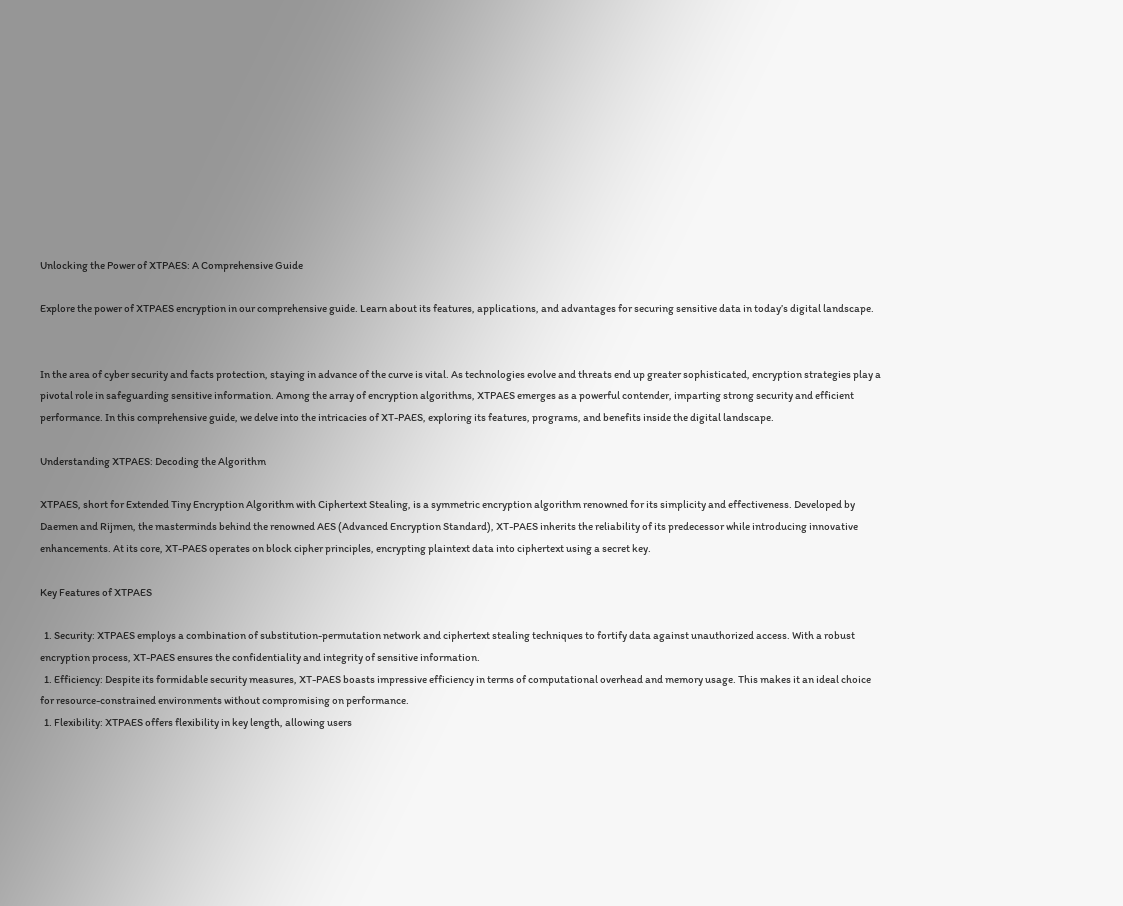Unlocking the Power of XTPAES: A Comprehensive Guide

Explore the power of XTPAES encryption in our comprehensive guide. Learn about its features, applications, and advantages for securing sensitive data in today’s digital landscape.


In the area of cyber security and facts protection, staying in advance of the curve is vital. As technologies evolve and threats end up greater sophisticated, encryption strategies play a pivotal role in safeguarding sensitive information. Among the array of encryption algorithms, XTPAES emerges as a powerful contender, imparting strong security and efficient performance. In this comprehensive guide, we delve into the intricacies of XT-PAES, exploring its features, programs, and benefits inside the digital landscape.

Understanding XTPAES: Decoding the Algorithm

XTPAES, short for Extended Tiny Encryption Algorithm with Ciphertext Stealing, is a symmetric encryption algorithm renowned for its simplicity and effectiveness. Developed by Daemen and Rijmen, the masterminds behind the renowned AES (Advanced Encryption Standard), XT-PAES inherits the reliability of its predecessor while introducing innovative enhancements. At its core, XT-PAES operates on block cipher principles, encrypting plaintext data into ciphertext using a secret key.

Key Features of XTPAES

  1. Security: XTPAES employs a combination of substitution-permutation network and ciphertext stealing techniques to fortify data against unauthorized access. With a robust encryption process, XT-PAES ensures the confidentiality and integrity of sensitive information.
  1. Efficiency: Despite its formidable security measures, XT-PAES boasts impressive efficiency in terms of computational overhead and memory usage. This makes it an ideal choice for resource-constrained environments without compromising on performance.
  1. Flexibility: XTPAES offers flexibility in key length, allowing users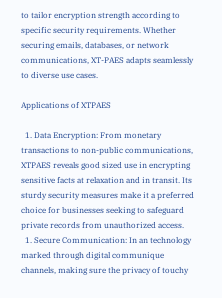to tailor encryption strength according to specific security requirements. Whether securing emails, databases, or network communications, XT-PAES adapts seamlessly to diverse use cases.

Applications of XTPAES

  1. Data Encryption: From monetary transactions to non-public communications, XTPAES reveals good sized use in encrypting sensitive facts at relaxation and in transit. Its sturdy security measures make it a preferred choice for businesses seeking to safeguard private records from unauthorized access.
  1. Secure Communication: In an technology marked through digital communique channels, making sure the privacy of touchy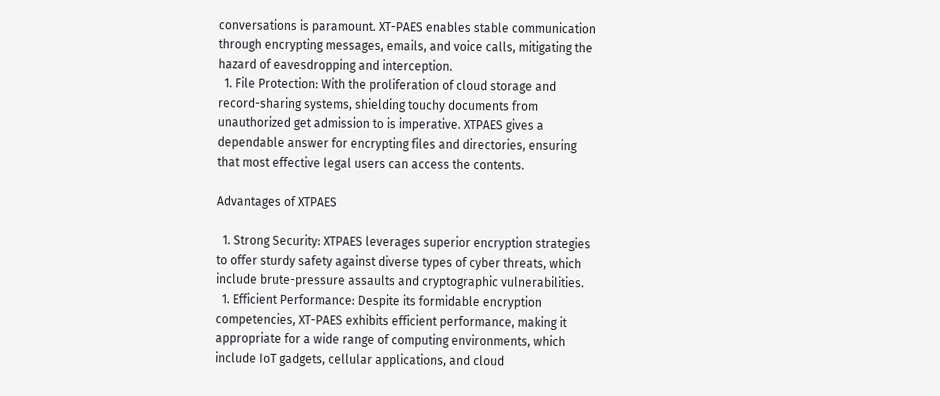conversations is paramount. XT-PAES enables stable communication through encrypting messages, emails, and voice calls, mitigating the hazard of eavesdropping and interception.
  1. File Protection: With the proliferation of cloud storage and record-sharing systems, shielding touchy documents from unauthorized get admission to is imperative. XTPAES gives a dependable answer for encrypting files and directories, ensuring that most effective legal users can access the contents.

Advantages of XTPAES

  1. Strong Security: XTPAES leverages superior encryption strategies to offer sturdy safety against diverse types of cyber threats, which include brute-pressure assaults and cryptographic vulnerabilities.
  1. Efficient Performance: Despite its formidable encryption competencies, XT-PAES exhibits efficient performance, making it appropriate for a wide range of computing environments, which include IoT gadgets, cellular applications, and cloud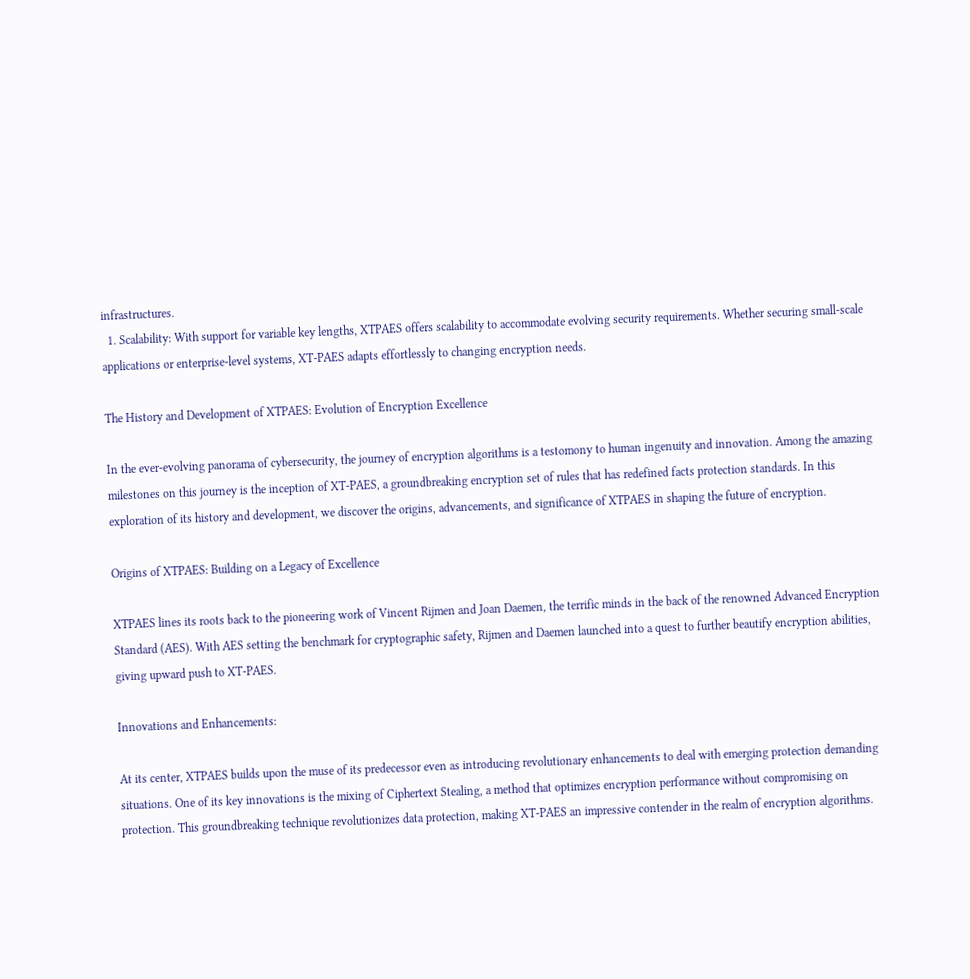infrastructures.
  1. Scalability: With support for variable key lengths, XTPAES offers scalability to accommodate evolving security requirements. Whether securing small-scale applications or enterprise-level systems, XT-PAES adapts effortlessly to changing encryption needs.

The History and Development of XTPAES: Evolution of Encryption Excellence

In the ever-evolving panorama of cybersecurity, the journey of encryption algorithms is a testomony to human ingenuity and innovation. Among the amazing milestones on this journey is the inception of XT-PAES, a groundbreaking encryption set of rules that has redefined facts protection standards. In this exploration of its history and development, we discover the origins, advancements, and significance of XTPAES in shaping the future of encryption.

Origins of XTPAES: Building on a Legacy of Excellence

XTPAES lines its roots back to the pioneering work of Vincent Rijmen and Joan Daemen, the terrific minds in the back of the renowned Advanced Encryption Standard (AES). With AES setting the benchmark for cryptographic safety, Rijmen and Daemen launched into a quest to further beautify encryption abilities, giving upward push to XT-PAES.

Innovations and Enhancements:

At its center, XTPAES builds upon the muse of its predecessor even as introducing revolutionary enhancements to deal with emerging protection demanding situations. One of its key innovations is the mixing of Ciphertext Stealing, a method that optimizes encryption performance without compromising on protection. This groundbreaking technique revolutionizes data protection, making XT-PAES an impressive contender in the realm of encryption algorithms.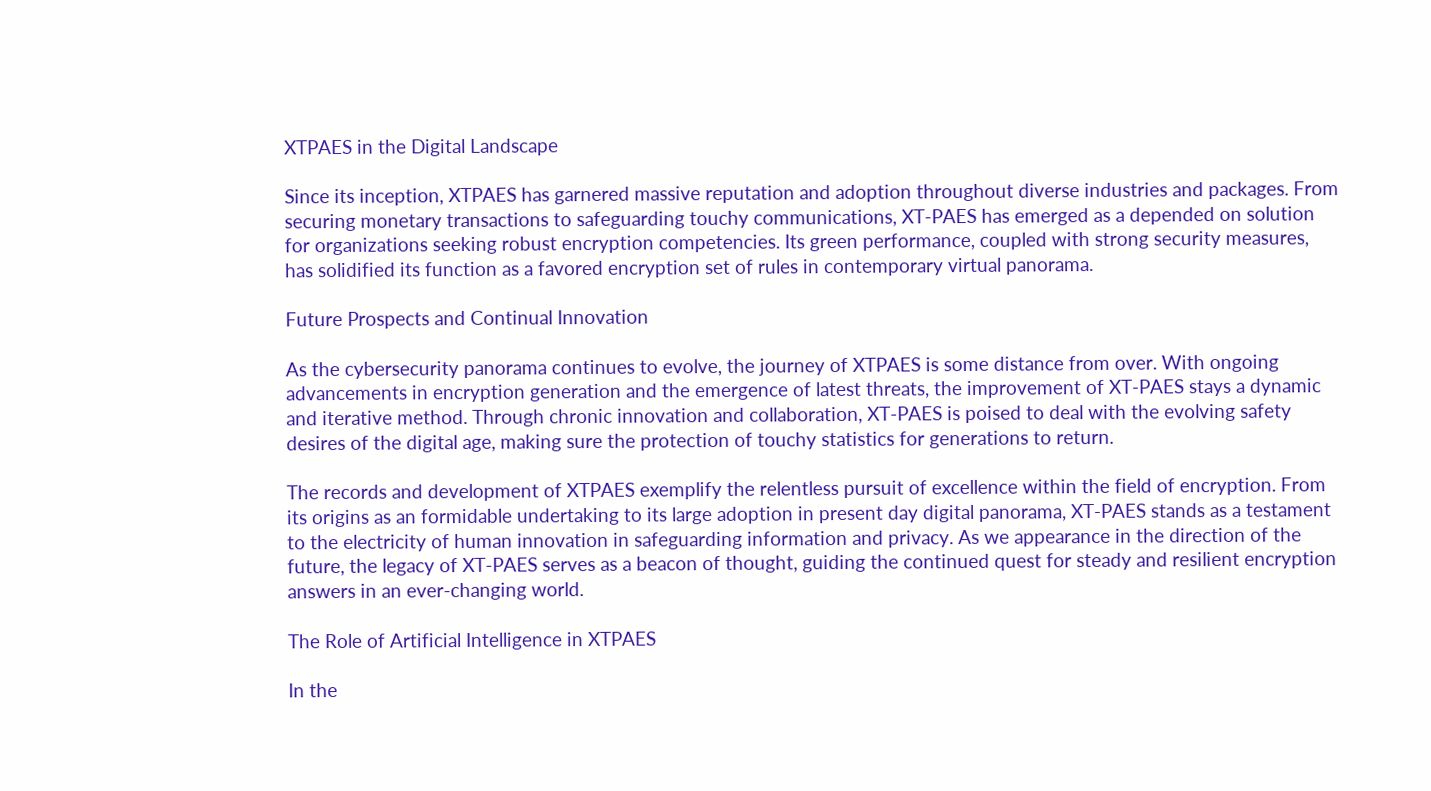XTPAES in the Digital Landscape

Since its inception, XTPAES has garnered massive reputation and adoption throughout diverse industries and packages. From securing monetary transactions to safeguarding touchy communications, XT-PAES has emerged as a depended on solution for organizations seeking robust encryption competencies. Its green performance, coupled with strong security measures, has solidified its function as a favored encryption set of rules in contemporary virtual panorama.

Future Prospects and Continual Innovation

As the cybersecurity panorama continues to evolve, the journey of XTPAES is some distance from over. With ongoing advancements in encryption generation and the emergence of latest threats, the improvement of XT-PAES stays a dynamic and iterative method. Through chronic innovation and collaboration, XT-PAES is poised to deal with the evolving safety desires of the digital age, making sure the protection of touchy statistics for generations to return.

The records and development of XTPAES exemplify the relentless pursuit of excellence within the field of encryption. From its origins as an formidable undertaking to its large adoption in present day digital panorama, XT-PAES stands as a testament to the electricity of human innovation in safeguarding information and privacy. As we appearance in the direction of the future, the legacy of XT-PAES serves as a beacon of thought, guiding the continued quest for steady and resilient encryption answers in an ever-changing world.

The Role of Artificial Intelligence in XTPAES

In the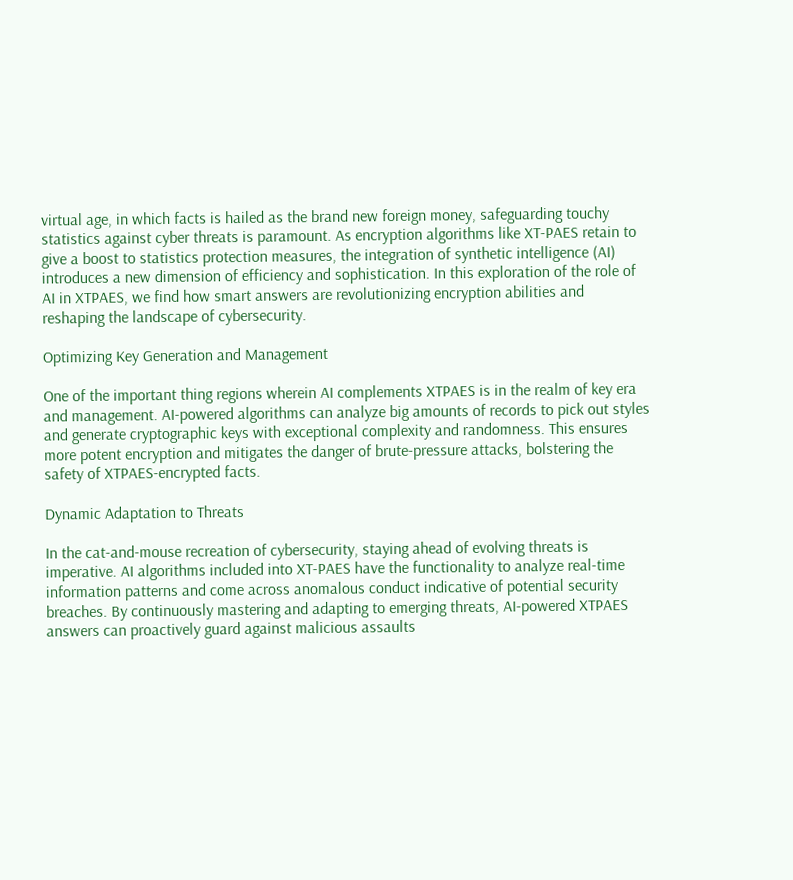virtual age, in which facts is hailed as the brand new foreign money, safeguarding touchy statistics against cyber threats is paramount. As encryption algorithms like XT-PAES retain to give a boost to statistics protection measures, the integration of synthetic intelligence (AI) introduces a new dimension of efficiency and sophistication. In this exploration of the role of AI in XTPAES, we find how smart answers are revolutionizing encryption abilities and reshaping the landscape of cybersecurity.

Optimizing Key Generation and Management

One of the important thing regions wherein AI complements XTPAES is in the realm of key era and management. AI-powered algorithms can analyze big amounts of records to pick out styles and generate cryptographic keys with exceptional complexity and randomness. This ensures more potent encryption and mitigates the danger of brute-pressure attacks, bolstering the safety of XTPAES-encrypted facts.

Dynamic Adaptation to Threats

In the cat-and-mouse recreation of cybersecurity, staying ahead of evolving threats is imperative. AI algorithms included into XT-PAES have the functionality to analyze real-time information patterns and come across anomalous conduct indicative of potential security breaches. By continuously mastering and adapting to emerging threats, AI-powered XTPAES answers can proactively guard against malicious assaults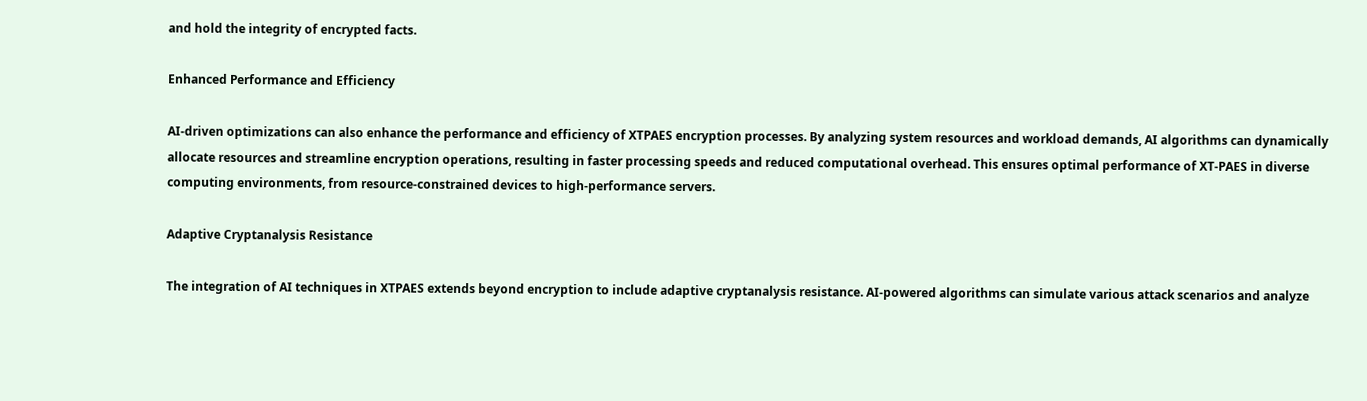and hold the integrity of encrypted facts.

Enhanced Performance and Efficiency

AI-driven optimizations can also enhance the performance and efficiency of XTPAES encryption processes. By analyzing system resources and workload demands, AI algorithms can dynamically allocate resources and streamline encryption operations, resulting in faster processing speeds and reduced computational overhead. This ensures optimal performance of XT-PAES in diverse computing environments, from resource-constrained devices to high-performance servers.

Adaptive Cryptanalysis Resistance

The integration of AI techniques in XTPAES extends beyond encryption to include adaptive cryptanalysis resistance. AI-powered algorithms can simulate various attack scenarios and analyze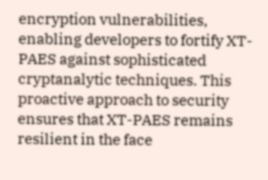encryption vulnerabilities, enabling developers to fortify XT-PAES against sophisticated cryptanalytic techniques. This proactive approach to security ensures that XT-PAES remains resilient in the face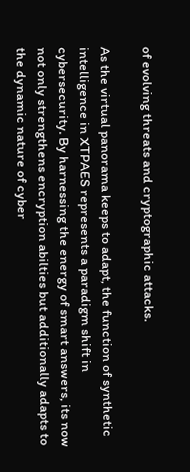of evolving threats and cryptographic attacks.

As the virtual panorama keeps to adapt, the function of synthetic intelligence in XTPAES represents a paradigm shift in cybersecurity. By harnessing the energy of smart answers, its now not only strengthens encryption abilties but additionally adapts to the dynamic nature of cyber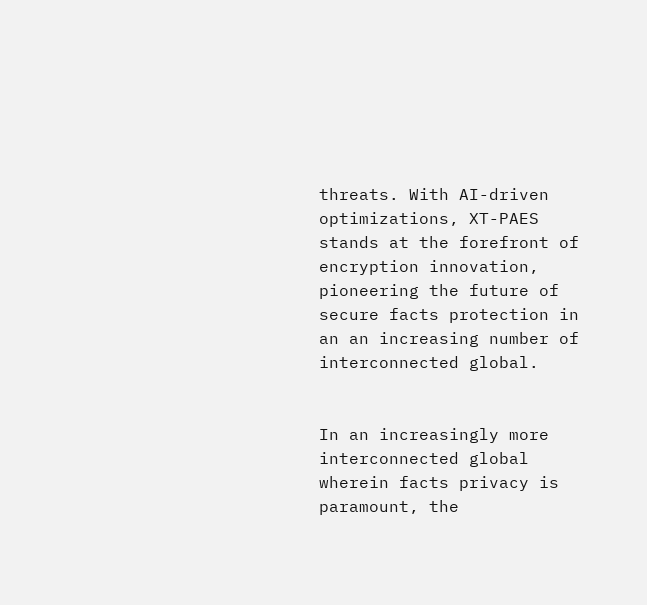threats. With AI-driven optimizations, XT-PAES stands at the forefront of encryption innovation, pioneering the future of secure facts protection in an an increasing number of interconnected global.


In an increasingly more interconnected global wherein facts privacy is paramount, the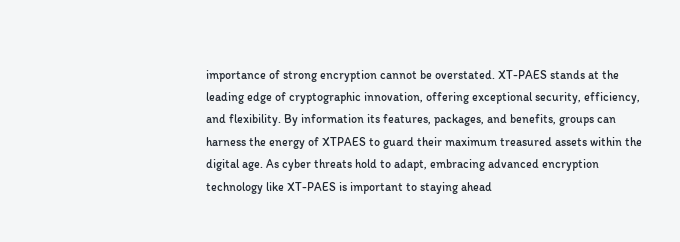importance of strong encryption cannot be overstated. XT-PAES stands at the leading edge of cryptographic innovation, offering exceptional security, efficiency, and flexibility. By information its features, packages, and benefits, groups can harness the energy of XTPAES to guard their maximum treasured assets within the digital age. As cyber threats hold to adapt, embracing advanced encryption technology like XT-PAES is important to staying ahead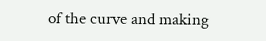of the curve and making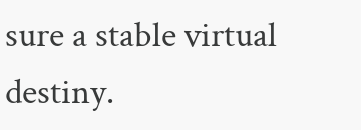sure a stable virtual destiny.